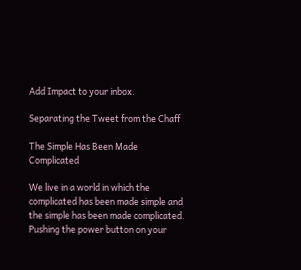Add Impact to your inbox.

Separating the Tweet from the Chaff

The Simple Has Been Made Complicated

We live in a world in which the complicated has been made simple and the simple has been made complicated. Pushing the power button on your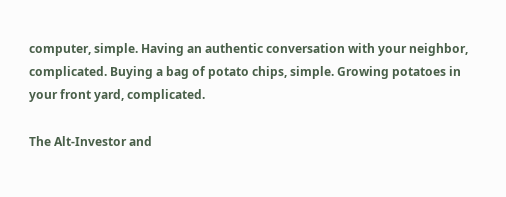computer, simple. Having an authentic conversation with your neighbor, complicated. Buying a bag of potato chips, simple. Growing potatoes in your front yard, complicated.

The Alt-Investor and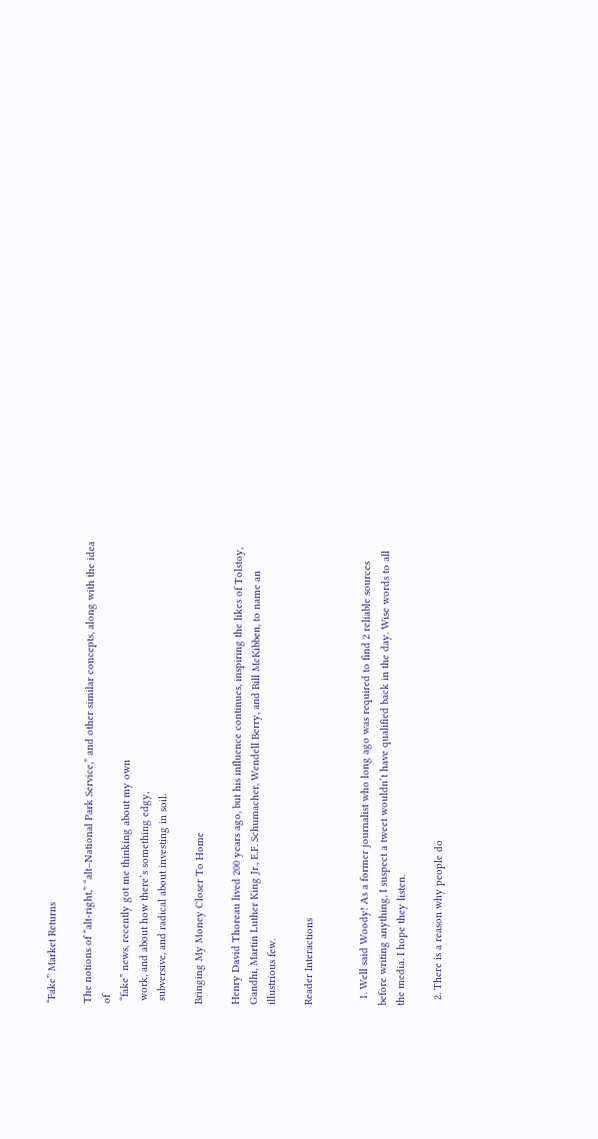“Fake” Market Returns

The notions of “alt-right,” “alt–National Park Service,” and other similar concepts, along with the idea of
 “fake” news, recently got me thinking about my own
 work, and about how there’s something edgy,
 subversive, and radical about investing in soil.

Bringing My Money Closer To Home

Henry David Thoreau lived 200 years ago, but his influence continues, inspiring the likes of Tolstoy, Gandhi, Martin Luther King Jr., E.F. Schumacher, Wendell Berry, and Bill McKibben, to name an illustrious few.

Reader Interactions


  1. Well said Woody! As a former journalist who long ago was required to find 2 reliable sources before writing anything, I suspect a tweet wouldn’t have qualified back in the day. Wise words to all the media. I hope they listen.

  2. There is a reason why people do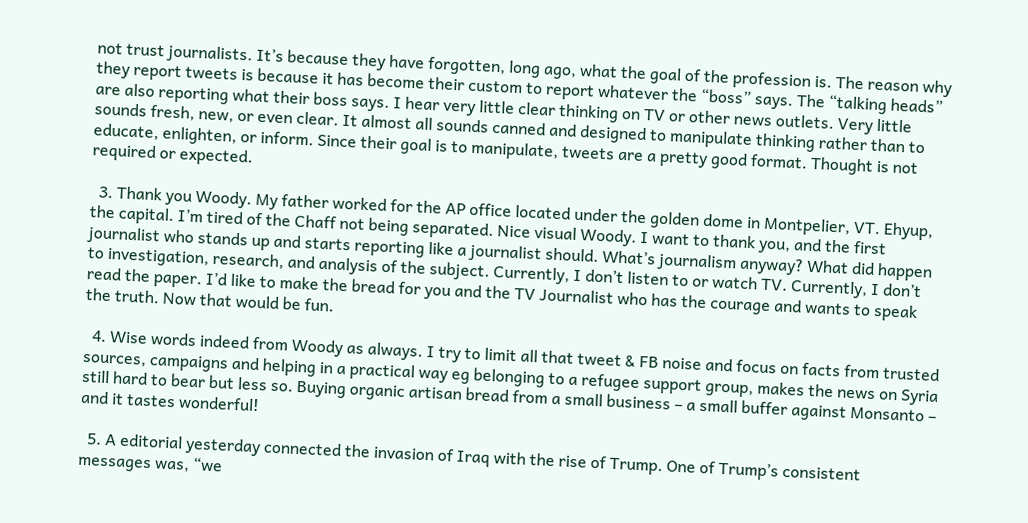not trust journalists. It’s because they have forgotten, long ago, what the goal of the profession is. The reason why they report tweets is because it has become their custom to report whatever the “boss” says. The “talking heads” are also reporting what their boss says. I hear very little clear thinking on TV or other news outlets. Very little sounds fresh, new, or even clear. It almost all sounds canned and designed to manipulate thinking rather than to educate, enlighten, or inform. Since their goal is to manipulate, tweets are a pretty good format. Thought is not required or expected.

  3. Thank you Woody. My father worked for the AP office located under the golden dome in Montpelier, VT. Ehyup, the capital. I’m tired of the Chaff not being separated. Nice visual Woody. I want to thank you, and the first journalist who stands up and starts reporting like a journalist should. What’s journalism anyway? What did happen to investigation, research, and analysis of the subject. Currently, I don’t listen to or watch TV. Currently, I don’t read the paper. I’d like to make the bread for you and the TV Journalist who has the courage and wants to speak the truth. Now that would be fun.

  4. Wise words indeed from Woody as always. I try to limit all that tweet & FB noise and focus on facts from trusted sources, campaigns and helping in a practical way eg belonging to a refugee support group, makes the news on Syria still hard to bear but less so. Buying organic artisan bread from a small business – a small buffer against Monsanto – and it tastes wonderful!

  5. A editorial yesterday connected the invasion of Iraq with the rise of Trump. One of Trump’s consistent messages was, “we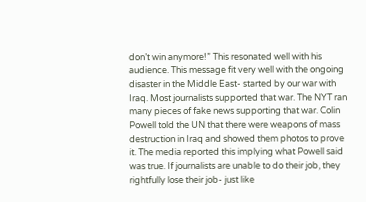don’t win anymore!” This resonated well with his audience. This message fit very well with the ongoing disaster in the Middle East- started by our war with Iraq. Most journalists supported that war. The NYT ran many pieces of fake news supporting that war. Colin Powell told the UN that there were weapons of mass destruction in Iraq and showed them photos to prove it. The media reported this implying what Powell said was true. If journalists are unable to do their job, they rightfully lose their job- just like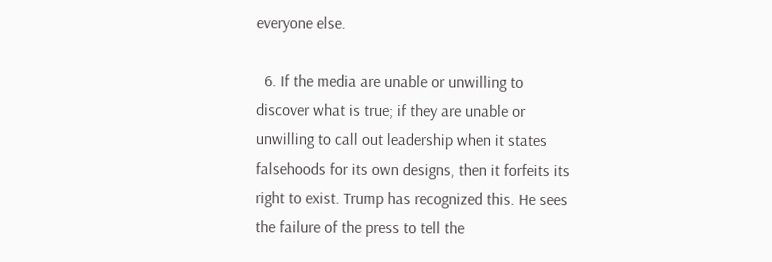everyone else.

  6. If the media are unable or unwilling to discover what is true; if they are unable or unwilling to call out leadership when it states falsehoods for its own designs, then it forfeits its right to exist. Trump has recognized this. He sees the failure of the press to tell the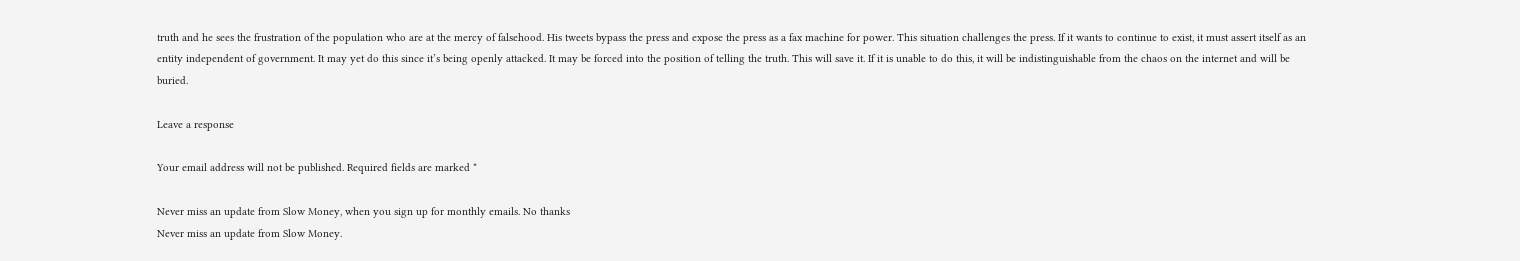truth and he sees the frustration of the population who are at the mercy of falsehood. His tweets bypass the press and expose the press as a fax machine for power. This situation challenges the press. If it wants to continue to exist, it must assert itself as an entity independent of government. It may yet do this since it’s being openly attacked. It may be forced into the position of telling the truth. This will save it. If it is unable to do this, it will be indistinguishable from the chaos on the internet and will be buried.

Leave a response

Your email address will not be published. Required fields are marked *

Never miss an update from Slow Money, when you sign up for monthly emails. No thanks
Never miss an update from Slow Money.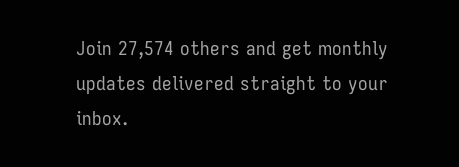Join 27,574 others and get monthly updates delivered straight to your inbox.